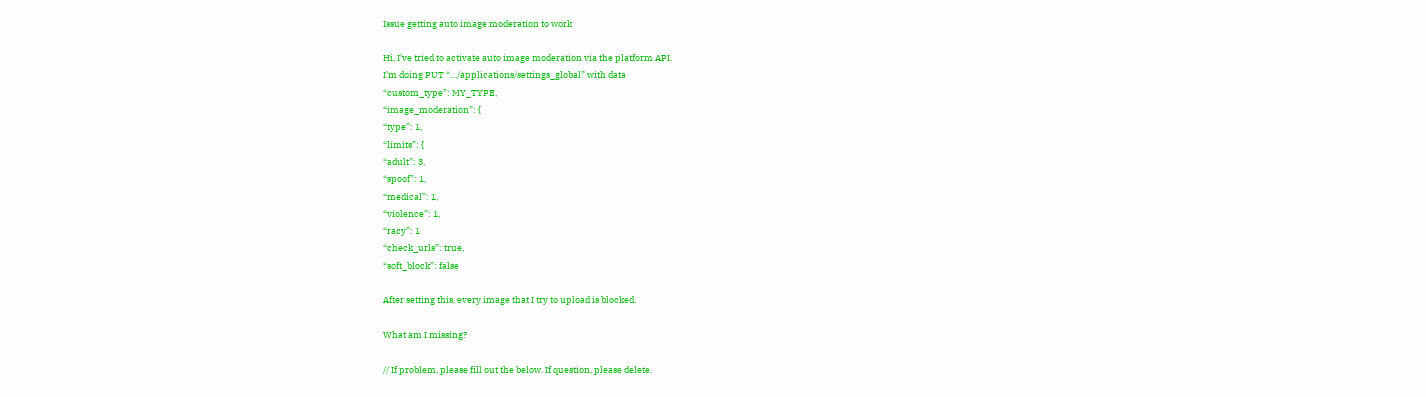Issue getting auto image moderation to work

Hi, I’ve tried to activate auto image moderation via the platform API.
I’m doing PUT “…/applications/settings_global” with data
“custom_type”: MY_TYPE,
“image_moderation”: {
“type”: 1,
“limits”: {
“adult”: 3,
“spoof”: 1,
“medical”: 1,
“violence”: 1,
“racy”: 1
“check_urls”: true,
“soft_block”: false

After setting this, every image that I try to upload is blocked.

What am I missing?

// If problem, please fill out the below. If question, please delete.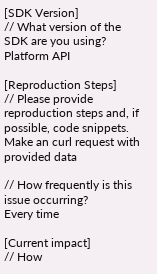[SDK Version]
// What version of the SDK are you using?
Platform API

[Reproduction Steps]
// Please provide reproduction steps and, if possible, code snippets.
Make an curl request with provided data

// How frequently is this issue occurring?
Every time

[Current impact]
// How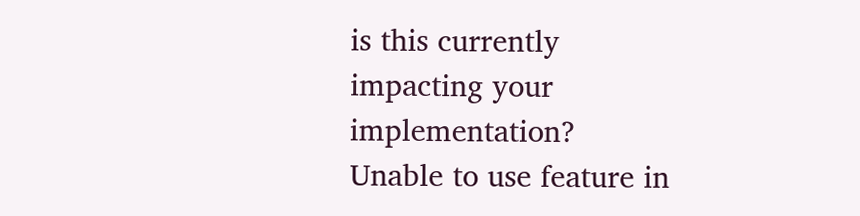is this currently impacting your implementation?
Unable to use feature in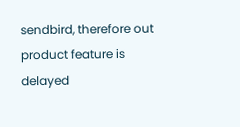sendbird, therefore out product feature is delayed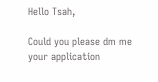Hello Tsah,

Could you please dm me your application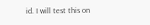id. I will test this on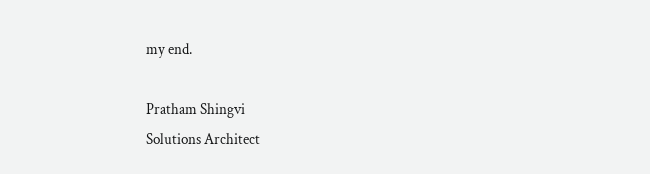my end.

Pratham Shingvi
Solutions Architect